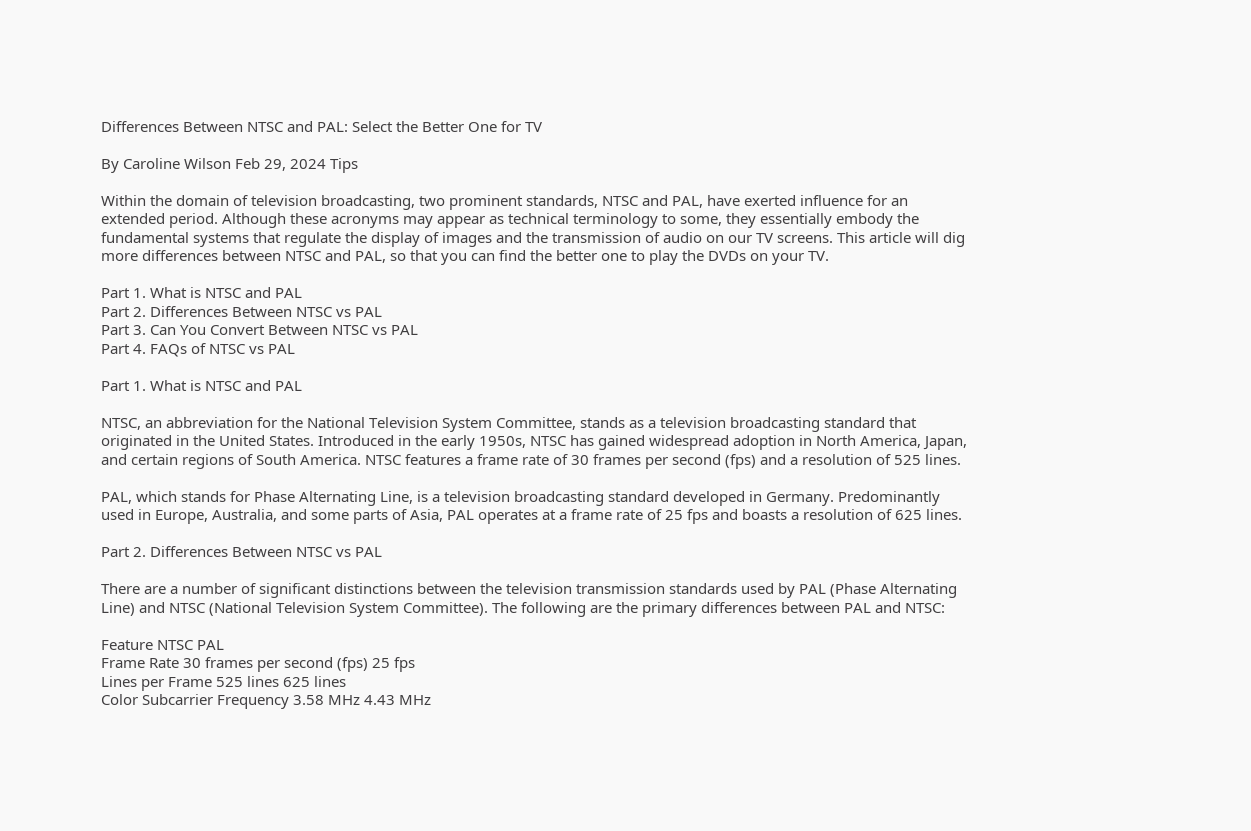Differences Between NTSC and PAL: Select the Better One for TV

By Caroline Wilson Feb 29, 2024 Tips

Within the domain of television broadcasting, two prominent standards, NTSC and PAL, have exerted influence for an extended period. Although these acronyms may appear as technical terminology to some, they essentially embody the fundamental systems that regulate the display of images and the transmission of audio on our TV screens. This article will dig more differences between NTSC and PAL, so that you can find the better one to play the DVDs on your TV.

Part 1. What is NTSC and PAL
Part 2. Differences Between NTSC vs PAL
Part 3. Can You Convert Between NTSC vs PAL
Part 4. FAQs of NTSC vs PAL

Part 1. What is NTSC and PAL

NTSC, an abbreviation for the National Television System Committee, stands as a television broadcasting standard that originated in the United States. Introduced in the early 1950s, NTSC has gained widespread adoption in North America, Japan, and certain regions of South America. NTSC features a frame rate of 30 frames per second (fps) and a resolution of 525 lines.

PAL, which stands for Phase Alternating Line, is a television broadcasting standard developed in Germany. Predominantly used in Europe, Australia, and some parts of Asia, PAL operates at a frame rate of 25 fps and boasts a resolution of 625 lines.

Part 2. Differences Between NTSC vs PAL

There are a number of significant distinctions between the television transmission standards used by PAL (Phase Alternating Line) and NTSC (National Television System Committee). The following are the primary differences between PAL and NTSC:

Feature NTSC PAL
Frame Rate 30 frames per second (fps) 25 fps
Lines per Frame 525 lines 625 lines
Color Subcarrier Frequency 3.58 MHz 4.43 MHz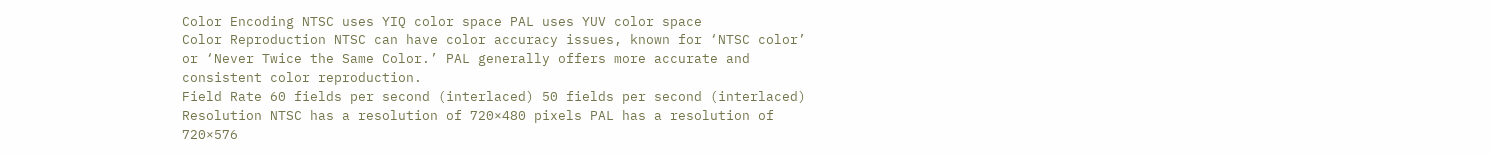Color Encoding NTSC uses YIQ color space PAL uses YUV color space
Color Reproduction NTSC can have color accuracy issues, known for ‘NTSC color’ or ‘Never Twice the Same Color.’ PAL generally offers more accurate and consistent color reproduction.
Field Rate 60 fields per second (interlaced) 50 fields per second (interlaced)
Resolution NTSC has a resolution of 720×480 pixels PAL has a resolution of 720×576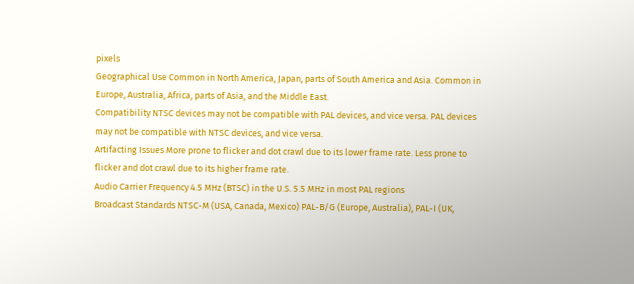pixels
Geographical Use Common in North America, Japan, parts of South America and Asia. Common in Europe, Australia, Africa, parts of Asia, and the Middle East.
Compatibility NTSC devices may not be compatible with PAL devices, and vice versa. PAL devices may not be compatible with NTSC devices, and vice versa.
Artifacting Issues More prone to flicker and dot crawl due to its lower frame rate. Less prone to flicker and dot crawl due to its higher frame rate.
Audio Carrier Frequency 4.5 MHz (BTSC) in the U.S. 5.5 MHz in most PAL regions
Broadcast Standards NTSC-M (USA, Canada, Mexico) PAL-B/G (Europe, Australia), PAL-I (UK,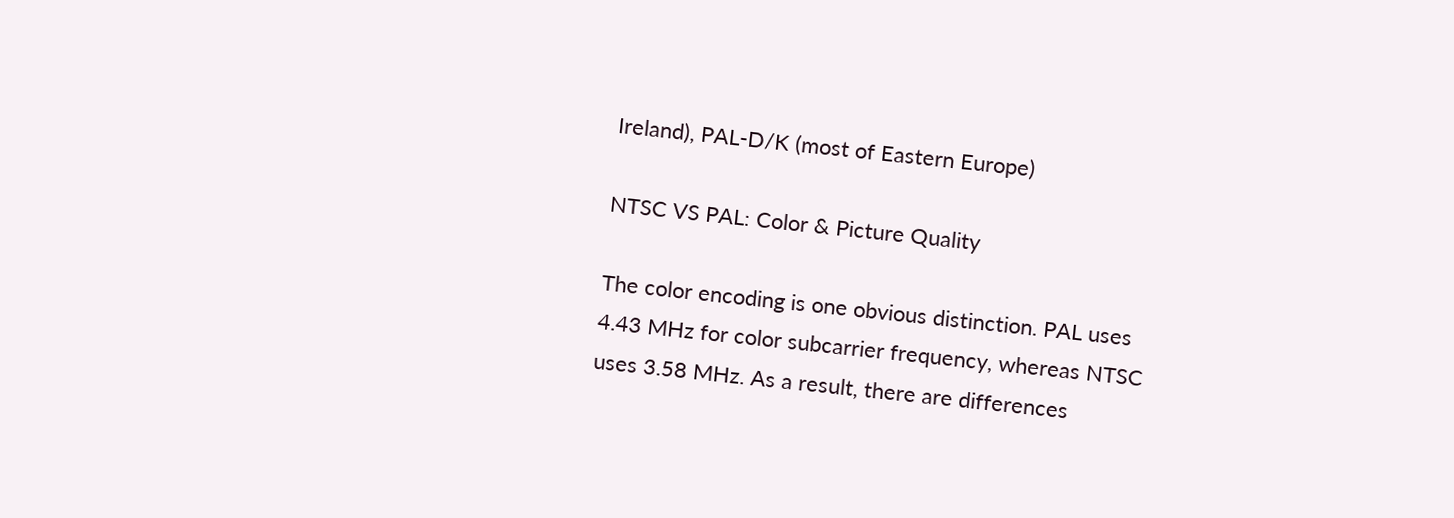Ireland), PAL-D/K (most of Eastern Europe)

NTSC VS PAL: Color & Picture Quality

The color encoding is one obvious distinction. PAL uses 4.43 MHz for color subcarrier frequency, whereas NTSC uses 3.58 MHz. As a result, there are differences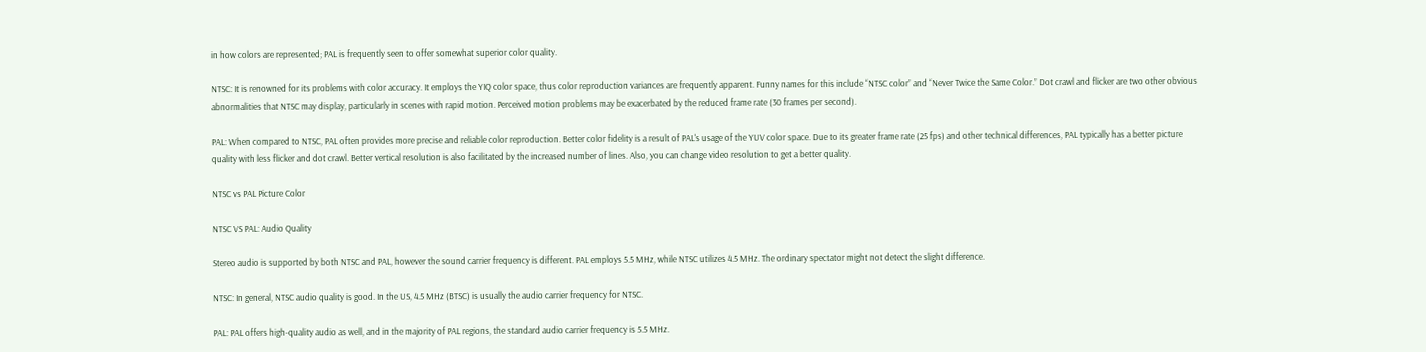in how colors are represented; PAL is frequently seen to offer somewhat superior color quality.

NTSC: It is renowned for its problems with color accuracy. It employs the YIQ color space, thus color reproduction variances are frequently apparent. Funny names for this include “NTSC color” and “Never Twice the Same Color.” Dot crawl and flicker are two other obvious abnormalities that NTSC may display, particularly in scenes with rapid motion. Perceived motion problems may be exacerbated by the reduced frame rate (30 frames per second).

PAL: When compared to NTSC, PAL often provides more precise and reliable color reproduction. Better color fidelity is a result of PAL's usage of the YUV color space. Due to its greater frame rate (25 fps) and other technical differences, PAL typically has a better picture quality with less flicker and dot crawl. Better vertical resolution is also facilitated by the increased number of lines. Also, you can change video resolution to get a better quality.

NTSC vs PAL Picture Color

NTSC VS PAL: Audio Quality

Stereo audio is supported by both NTSC and PAL, however the sound carrier frequency is different. PAL employs 5.5 MHz, while NTSC utilizes 4.5 MHz. The ordinary spectator might not detect the slight difference.

NTSC: In general, NTSC audio quality is good. In the US, 4.5 MHz (BTSC) is usually the audio carrier frequency for NTSC.

PAL: PAL offers high-quality audio as well, and in the majority of PAL regions, the standard audio carrier frequency is 5.5 MHz.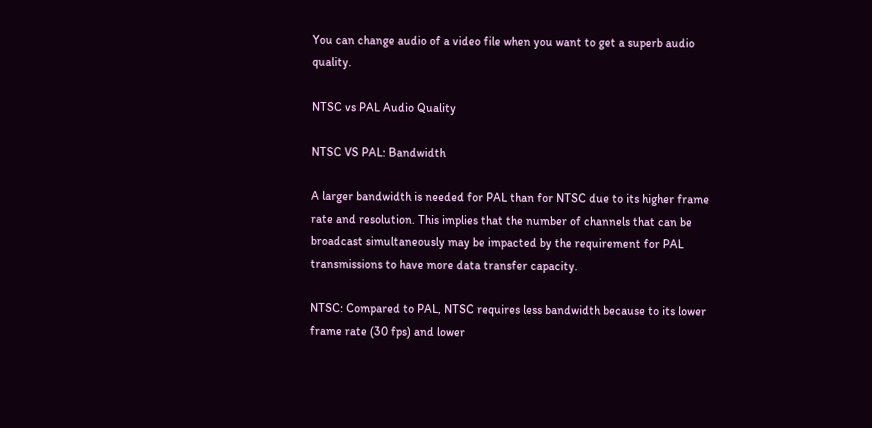You can change audio of a video file when you want to get a superb audio quality.

NTSC vs PAL Audio Quality

NTSC VS PAL: Bandwidth

A larger bandwidth is needed for PAL than for NTSC due to its higher frame rate and resolution. This implies that the number of channels that can be broadcast simultaneously may be impacted by the requirement for PAL transmissions to have more data transfer capacity.

NTSC: Compared to PAL, NTSC requires less bandwidth because to its lower frame rate (30 fps) and lower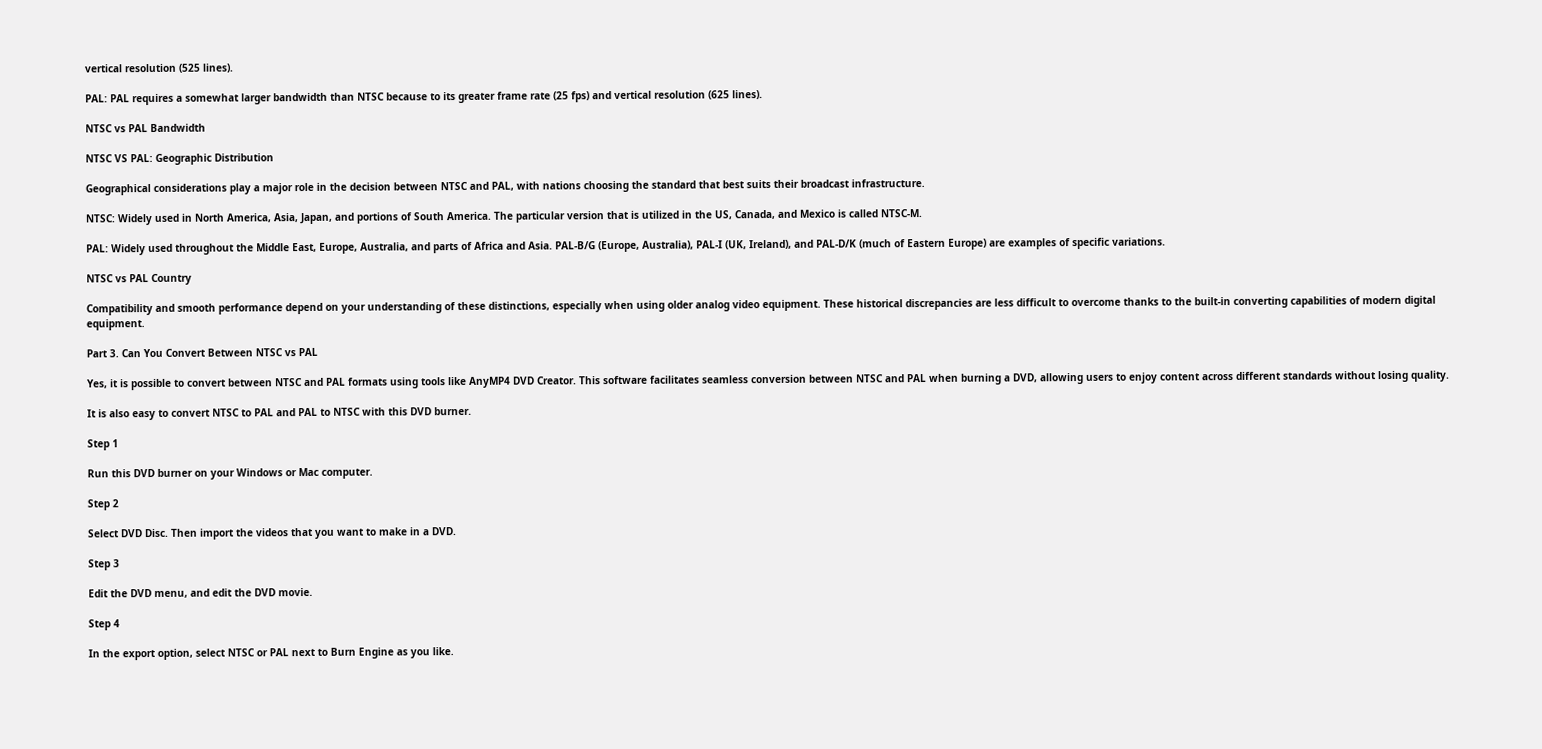vertical resolution (525 lines).

PAL: PAL requires a somewhat larger bandwidth than NTSC because to its greater frame rate (25 fps) and vertical resolution (625 lines).

NTSC vs PAL Bandwidth

NTSC VS PAL: Geographic Distribution

Geographical considerations play a major role in the decision between NTSC and PAL, with nations choosing the standard that best suits their broadcast infrastructure.

NTSC: Widely used in North America, Asia, Japan, and portions of South America. The particular version that is utilized in the US, Canada, and Mexico is called NTSC-M.

PAL: Widely used throughout the Middle East, Europe, Australia, and parts of Africa and Asia. PAL-B/G (Europe, Australia), PAL-I (UK, Ireland), and PAL-D/K (much of Eastern Europe) are examples of specific variations.

NTSC vs PAL Country

Compatibility and smooth performance depend on your understanding of these distinctions, especially when using older analog video equipment. These historical discrepancies are less difficult to overcome thanks to the built-in converting capabilities of modern digital equipment.

Part 3. Can You Convert Between NTSC vs PAL

Yes, it is possible to convert between NTSC and PAL formats using tools like AnyMP4 DVD Creator. This software facilitates seamless conversion between NTSC and PAL when burning a DVD, allowing users to enjoy content across different standards without losing quality.

It is also easy to convert NTSC to PAL and PAL to NTSC with this DVD burner.

Step 1

Run this DVD burner on your Windows or Mac computer.

Step 2

Select DVD Disc. Then import the videos that you want to make in a DVD.

Step 3

Edit the DVD menu, and edit the DVD movie.

Step 4

In the export option, select NTSC or PAL next to Burn Engine as you like.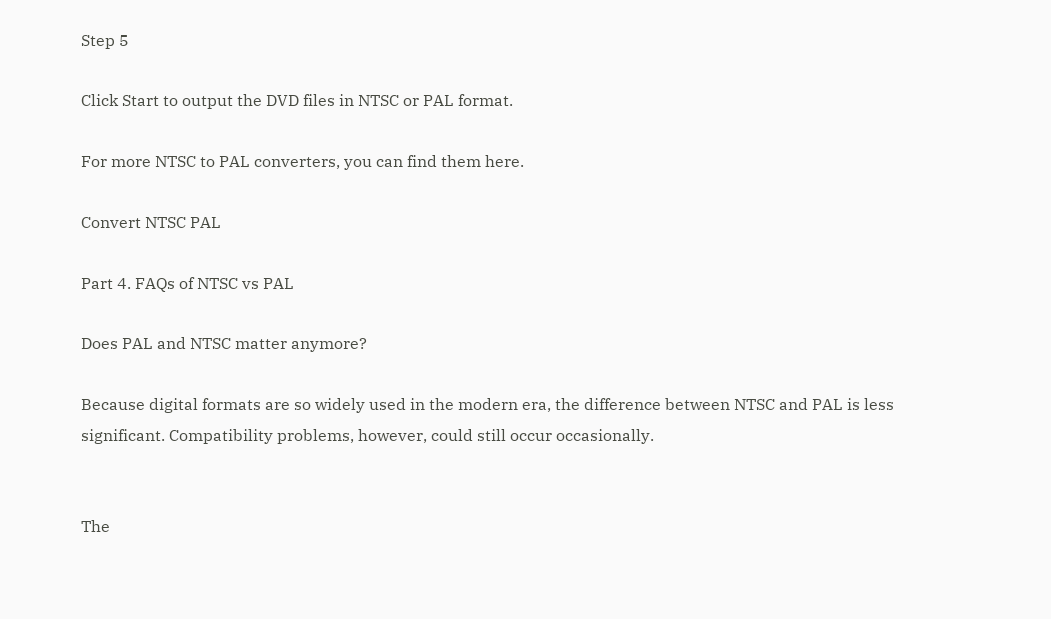Step 5

Click Start to output the DVD files in NTSC or PAL format.

For more NTSC to PAL converters, you can find them here.

Convert NTSC PAL

Part 4. FAQs of NTSC vs PAL

Does PAL and NTSC matter anymore?

Because digital formats are so widely used in the modern era, the difference between NTSC and PAL is less significant. Compatibility problems, however, could still occur occasionally.


The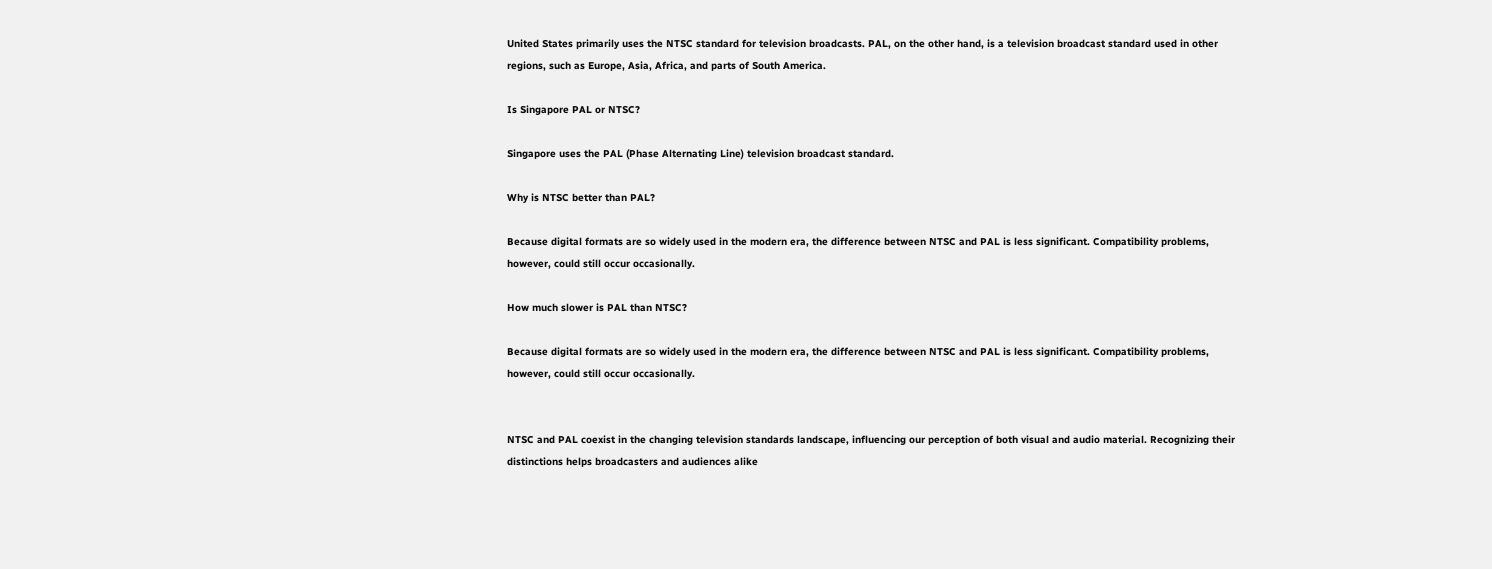United States primarily uses the NTSC standard for television broadcasts. PAL, on the other hand, is a television broadcast standard used in other regions, such as Europe, Asia, Africa, and parts of South America.

Is Singapore PAL or NTSC?

Singapore uses the PAL (Phase Alternating Line) television broadcast standard.

Why is NTSC better than PAL?

Because digital formats are so widely used in the modern era, the difference between NTSC and PAL is less significant. Compatibility problems, however, could still occur occasionally.

How much slower is PAL than NTSC?

Because digital formats are so widely used in the modern era, the difference between NTSC and PAL is less significant. Compatibility problems, however, could still occur occasionally.


NTSC and PAL coexist in the changing television standards landscape, influencing our perception of both visual and audio material. Recognizing their distinctions helps broadcasters and audiences alike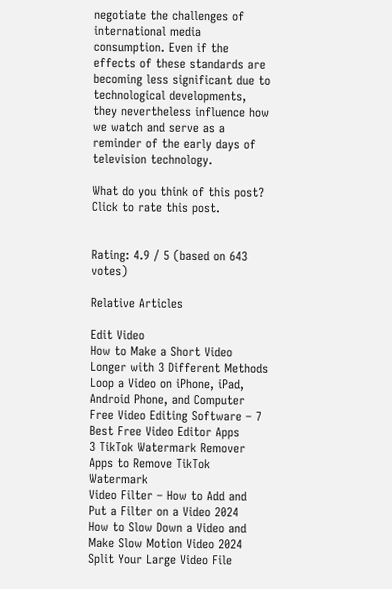negotiate the challenges of international media consumption. Even if the effects of these standards are becoming less significant due to technological developments, they nevertheless influence how we watch and serve as a reminder of the early days of television technology.

What do you think of this post? Click to rate this post.


Rating: 4.9 / 5 (based on 643 votes)

Relative Articles

Edit Video
How to Make a Short Video Longer with 3 Different Methods
Loop a Video on iPhone, iPad, Android Phone, and Computer
Free Video Editing Software – 7 Best Free Video Editor Apps
3 TikTok Watermark Remover Apps to Remove TikTok Watermark
Video Filter – How to Add and Put a Filter on a Video 2024
How to Slow Down a Video and Make Slow Motion Video 2024
Split Your Large Video File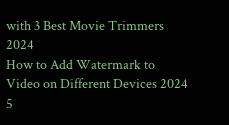with 3 Best Movie Trimmers 2024
How to Add Watermark to Video on Different Devices 2024
5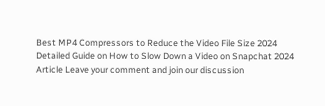Best MP4 Compressors to Reduce the Video File Size 2024
Detailed Guide on How to Slow Down a Video on Snapchat 2024
Article Leave your comment and join our discussion